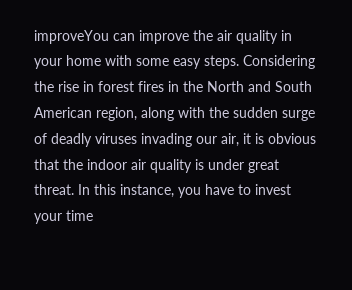improveYou can improve the air quality in your home with some easy steps. Considering the rise in forest fires in the North and South American region, along with the sudden surge of deadly viruses invading our air, it is obvious that the indoor air quality is under great threat. In this instance, you have to invest your time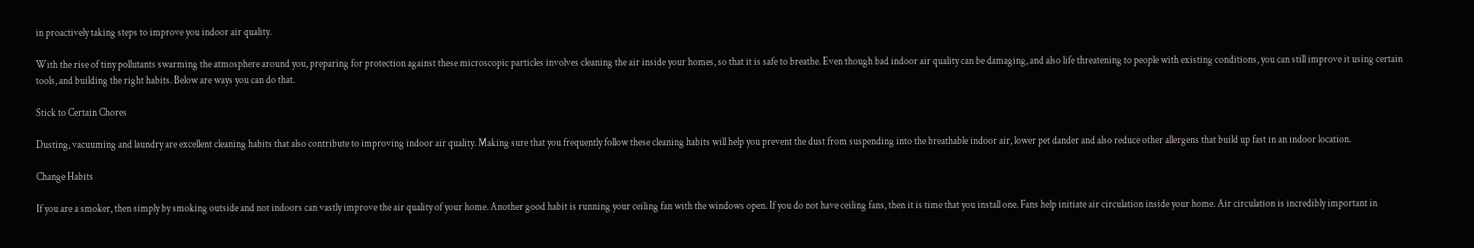in proactively taking steps to improve you indoor air quality.

With the rise of tiny pollutants swarming the atmosphere around you, preparing for protection against these microscopic particles involves cleaning the air inside your homes, so that it is safe to breathe. Even though bad indoor air quality can be damaging, and also life threatening to people with existing conditions, you can still improve it using certain tools, and building the right habits. Below are ways you can do that.

Stick to Certain Chores

Dusting, vacuuming and laundry are excellent cleaning habits that also contribute to improving indoor air quality. Making sure that you frequently follow these cleaning habits will help you prevent the dust from suspending into the breathable indoor air, lower pet dander and also reduce other allergens that build up fast in an indoor location.

Change Habits

If you are a smoker, then simply by smoking outside and not indoors can vastly improve the air quality of your home. Another good habit is running your ceiling fan with the windows open. If you do not have ceiling fans, then it is time that you install one. Fans help initiate air circulation inside your home. Air circulation is incredibly important in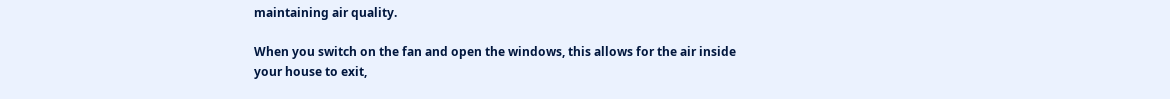maintaining air quality.

When you switch on the fan and open the windows, this allows for the air inside your house to exit,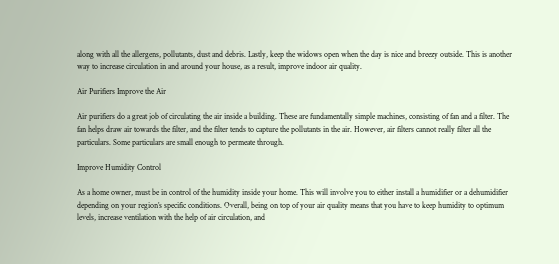along with all the allergens, pollutants, dust and debris. Lastly, keep the widows open when the day is nice and breezy outside. This is another way to increase circulation in and around your house, as a result, improve indoor air quality.

Air Purifiers Improve the Air

Air purifiers do a great job of circulating the air inside a building. These are fundamentally simple machines, consisting of fan and a filter. The fan helps draw air towards the filter, and the filter tends to capture the pollutants in the air. However, air filters cannot really filter all the particulars. Some particulars are small enough to permeate through.

Improve Humidity Control

As a home owner, must be in control of the humidity inside your home. This will involve you to either install a humidifier or a dehumidifier depending on your region’s specific conditions. Overall, being on top of your air quality means that you have to keep humidity to optimum levels, increase ventilation with the help of air circulation, and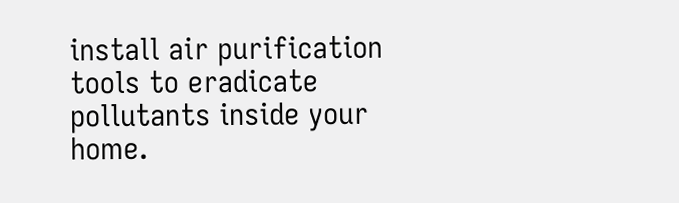install air purification tools to eradicate pollutants inside your home.